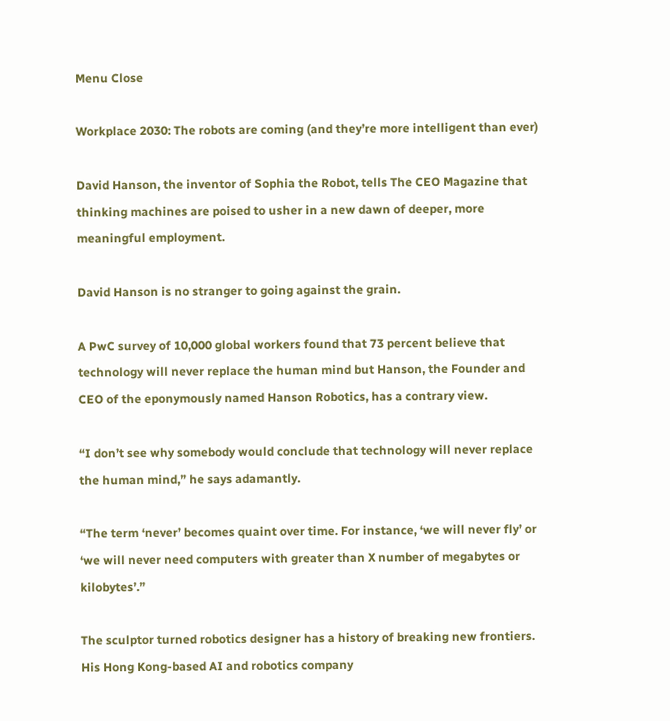Menu Close

Workplace 2030: The robots are coming (and they’re more intelligent than ever)

David Hanson, the inventor of Sophia the Robot, tells The CEO Magazine that thinking machines are poised to usher in a new dawn of deeper, more meaningful employment.

David Hanson is no stranger to going against the grain.

A PwC survey of 10,000 global workers found that 73 percent believe that technology will never replace the human mind but Hanson, the Founder and CEO of the eponymously named Hanson Robotics, has a contrary view.

“I don’t see why somebody would conclude that technology will never replace the human mind,” he says adamantly.

“The term ‘never’ becomes quaint over time. For instance, ‘we will never fly’ or ‘we will never need computers with greater than X number of megabytes or kilobytes’.”

The sculptor turned robotics designer has a history of breaking new frontiers. His Hong Kong-based AI and robotics company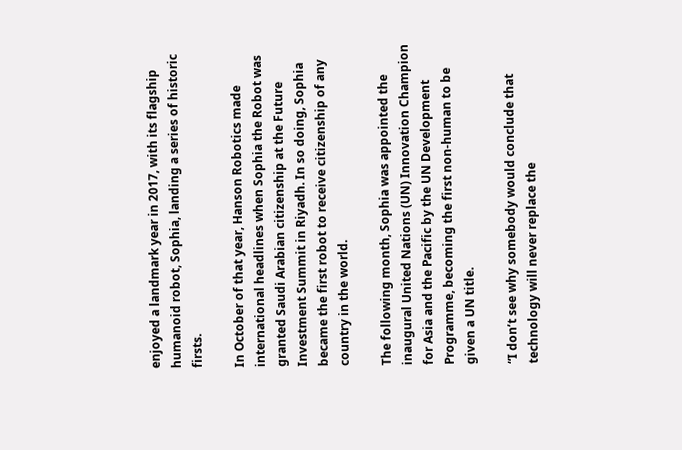enjoyed a landmark year in 2017, with its flagship humanoid robot, Sophia, landing a series of historic firsts.

In October of that year, Hanson Robotics made international headlines when Sophia the Robot was granted Saudi Arabian citizenship at the Future Investment Summit in Riyadh. In so doing, Sophia became the first robot to receive citizenship of any country in the world.

The following month, Sophia was appointed the inaugural United Nations (UN) Innovation Champion for Asia and the Pacific by the UN Development Programme, becoming the first non-human to be given a UN title.

“I don’t see why somebody would conclude that technology will never replace the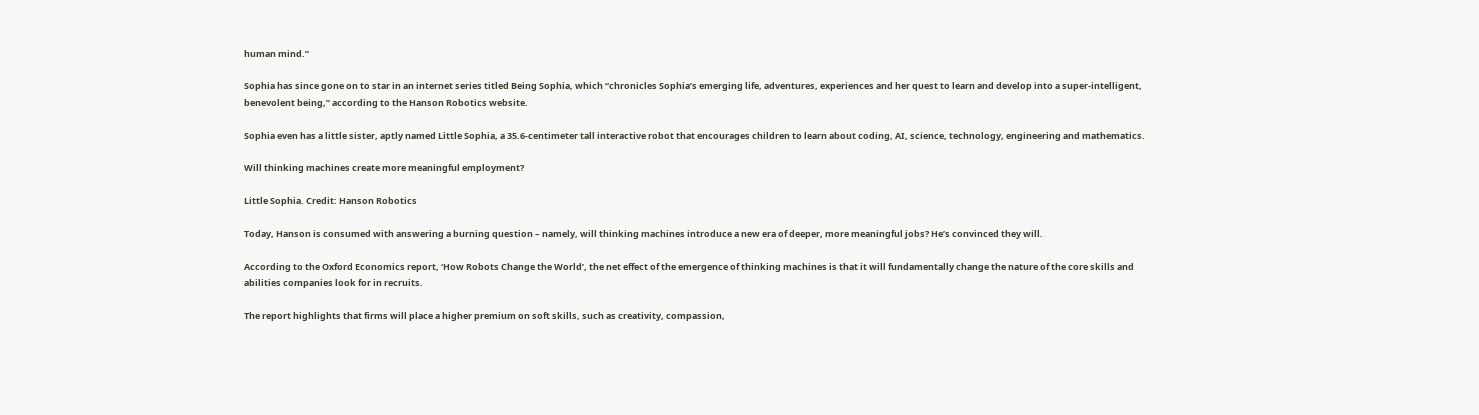human mind.”

Sophia has since gone on to star in an internet series titled Being Sophia, which “chronicles Sophia’s emerging life, adventures, experiences and her quest to learn and develop into a super-intelligent, benevolent being,” according to the Hanson Robotics website.

Sophia even has a little sister, aptly named Little Sophia, a 35.6-centimeter tall interactive robot that encourages children to learn about coding, AI, science, technology, engineering and mathematics.

Will thinking machines create more meaningful employment?

Little Sophia. Credit: Hanson Robotics

Today, Hanson is consumed with answering a burning question – namely, will thinking machines introduce a new era of deeper, more meaningful jobs? He’s convinced they will.

According to the Oxford Economics report, ‘How Robots Change the World’, the net effect of the emergence of thinking machines is that it will fundamentally change the nature of the core skills and abilities companies look for in recruits.

The report highlights that firms will place a higher premium on soft skills, such as creativity, compassion,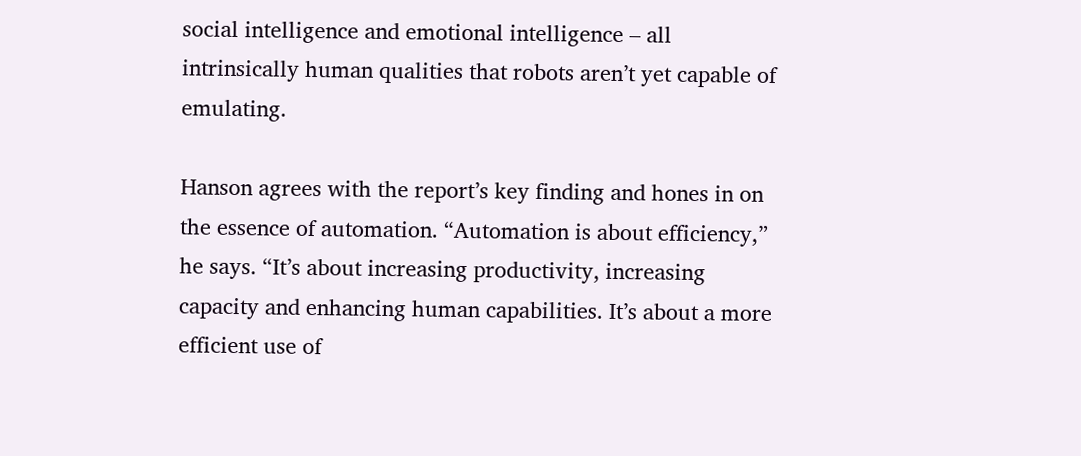social intelligence and emotional intelligence – all intrinsically human qualities that robots aren’t yet capable of emulating.

Hanson agrees with the report’s key finding and hones in on the essence of automation. “Automation is about efficiency,” he says. “It’s about increasing productivity, increasing capacity and enhancing human capabilities. It’s about a more efficient use of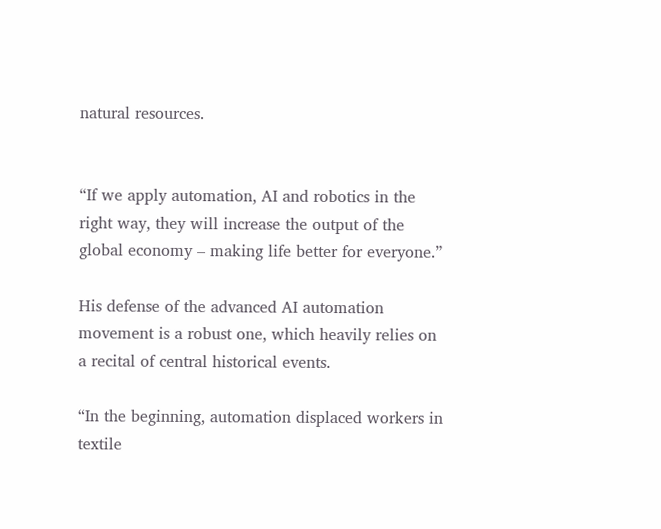natural resources.


“If we apply automation, AI and robotics in the right way, they will increase the output of the global economy – making life better for everyone.”

His defense of the advanced AI automation movement is a robust one, which heavily relies on a recital of central historical events.

“In the beginning, automation displaced workers in textile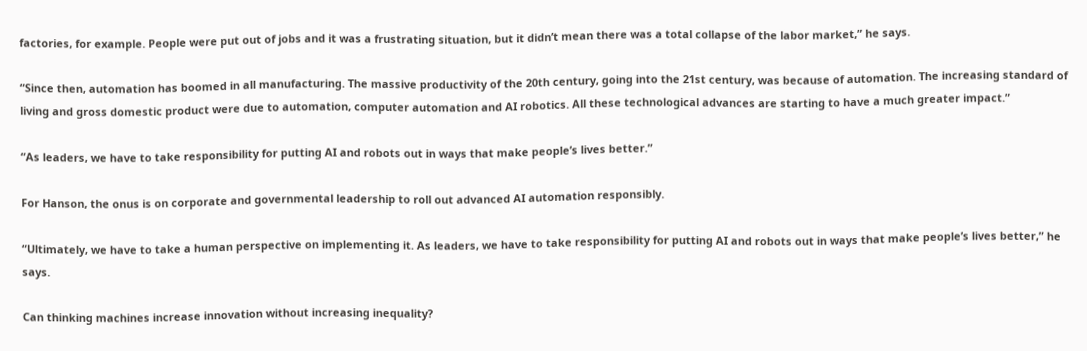factories, for example. People were put out of jobs and it was a frustrating situation, but it didn’t mean there was a total collapse of the labor market,” he says.

“Since then, automation has boomed in all manufacturing. The massive productivity of the 20th century, going into the 21st century, was because of automation. The increasing standard of living and gross domestic product were due to automation, computer automation and AI robotics. All these technological advances are starting to have a much greater impact.”

“As leaders, we have to take responsibility for putting AI and robots out in ways that make people’s lives better.”

For Hanson, the onus is on corporate and governmental leadership to roll out advanced AI automation responsibly.

“Ultimately, we have to take a human perspective on implementing it. As leaders, we have to take responsibility for putting AI and robots out in ways that make people’s lives better,” he says.

Can thinking machines increase innovation without increasing inequality?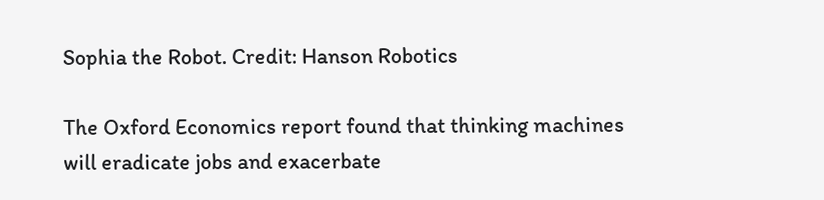Sophia the Robot. Credit: Hanson Robotics

The Oxford Economics report found that thinking machines will eradicate jobs and exacerbate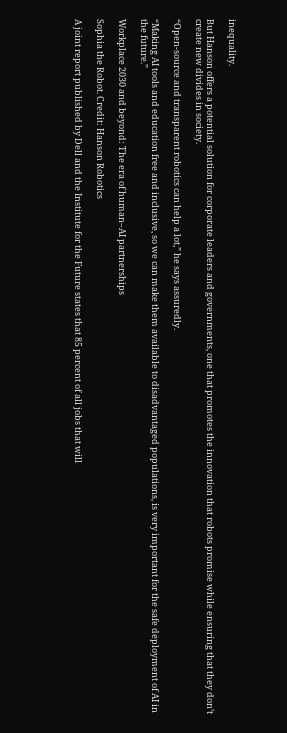inequality.

But Hanson offers a potential solution for corporate leaders and governments, one that promotes the innovation that robots promise while ensuring that they don’t create new divides in society.

“Open-source and transparent robotics can help a lot,” he says assuredly.

“Making AI tools and education free and inclusive, so we can make them available to disadvantaged populations, is very important for the safe deployment of AI in the future.”

Workplace 2030 and beyond: The era of human–AI partnerships

Sophia the Robot. Credit: Hanson Robotics

A joint report published by Dell and the Institute for the Future states that 85 percent of all jobs that will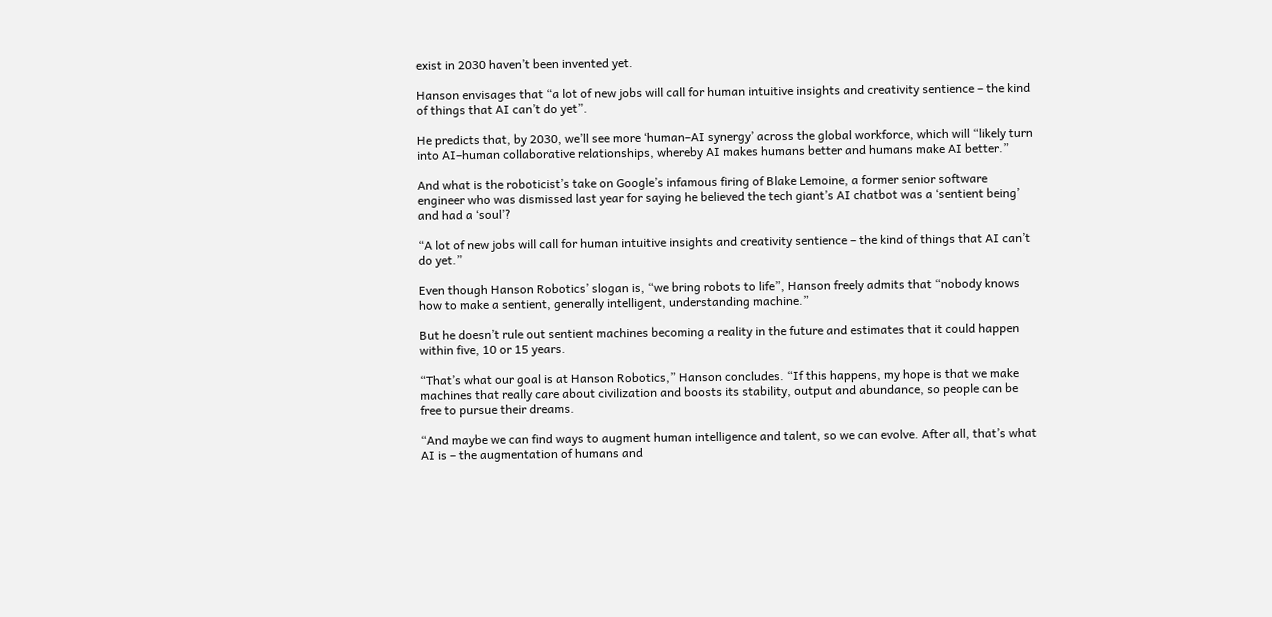exist in 2030 haven’t been invented yet.

Hanson envisages that “a lot of new jobs will call for human intuitive insights and creativity sentience – the kind of things that AI can’t do yet”.

He predicts that, by 2030, we’ll see more ‘human–AI synergy’ across the global workforce, which will “likely turn into AI–human collaborative relationships, whereby AI makes humans better and humans make AI better.”

And what is the roboticist’s take on Google’s infamous firing of Blake Lemoine, a former senior software engineer who was dismissed last year for saying he believed the tech giant’s AI chatbot was a ‘sentient being’ and had a ‘soul’?

“A lot of new jobs will call for human intuitive insights and creativity sentience – the kind of things that AI can’t do yet.”

Even though Hanson Robotics’ slogan is, “we bring robots to life”, Hanson freely admits that “nobody knows how to make a sentient, generally intelligent, understanding machine.”

But he doesn’t rule out sentient machines becoming a reality in the future and estimates that it could happen within five, 10 or 15 years.

“That’s what our goal is at Hanson Robotics,” Hanson concludes. “If this happens, my hope is that we make machines that really care about civilization and boosts its stability, output and abundance, so people can be free to pursue their dreams.

“And maybe we can find ways to augment human intelligence and talent, so we can evolve. After all, that’s what AI is – the augmentation of humans and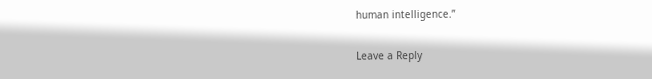human intelligence.”

Leave a Reply